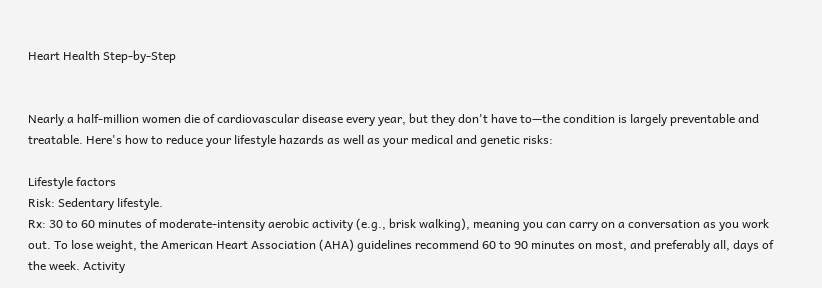Heart Health Step-by-Step


Nearly a half-million women die of cardiovascular disease every year, but they don't have to—the condition is largely preventable and treatable. Here's how to reduce your lifestyle hazards as well as your medical and genetic risks:

Lifestyle factors
Risk: Sedentary lifestyle.
Rx: 30 to 60 minutes of moderate-intensity aerobic activity (e.g., brisk walking), meaning you can carry on a conversation as you work out. To lose weight, the American Heart Association (AHA) guidelines recommend 60 to 90 minutes on most, and preferably all, days of the week. Activity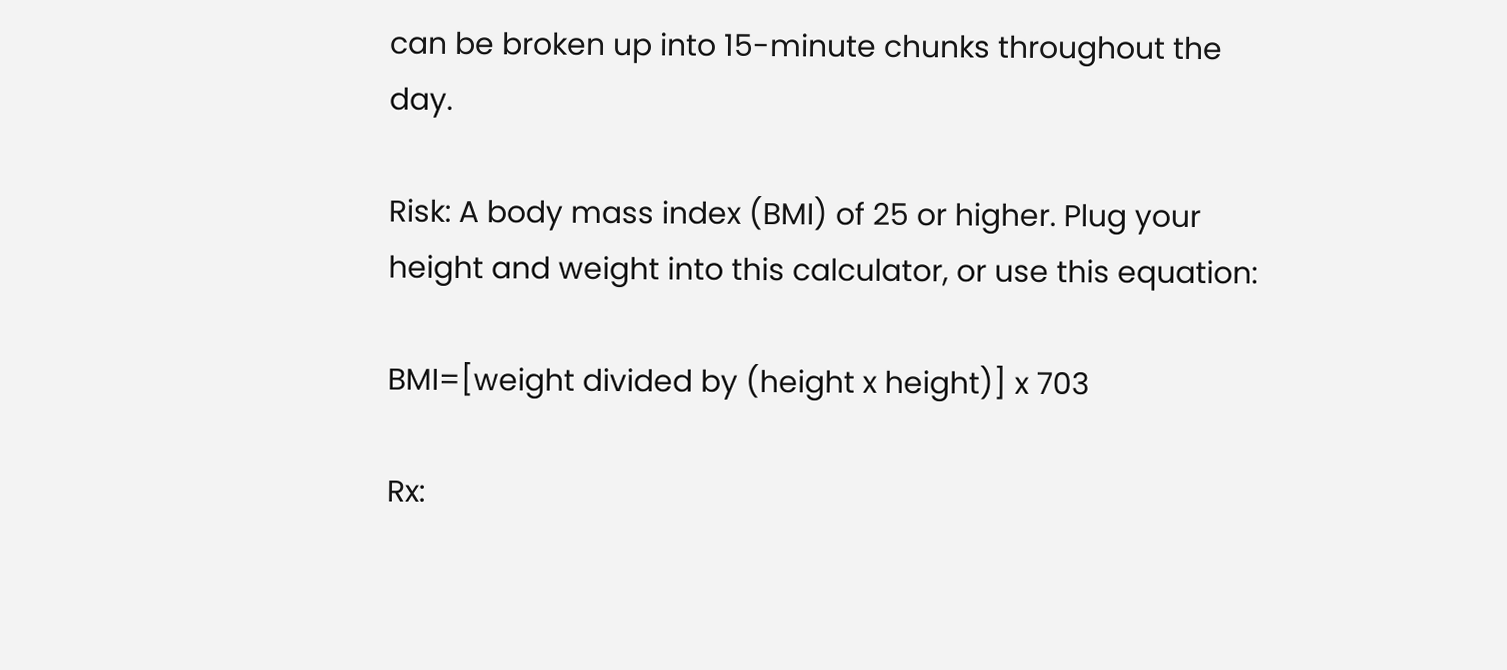can be broken up into 15-minute chunks throughout the day.

Risk: A body mass index (BMI) of 25 or higher. Plug your height and weight into this calculator, or use this equation:

BMI=[weight divided by (height x height)] x 703

Rx: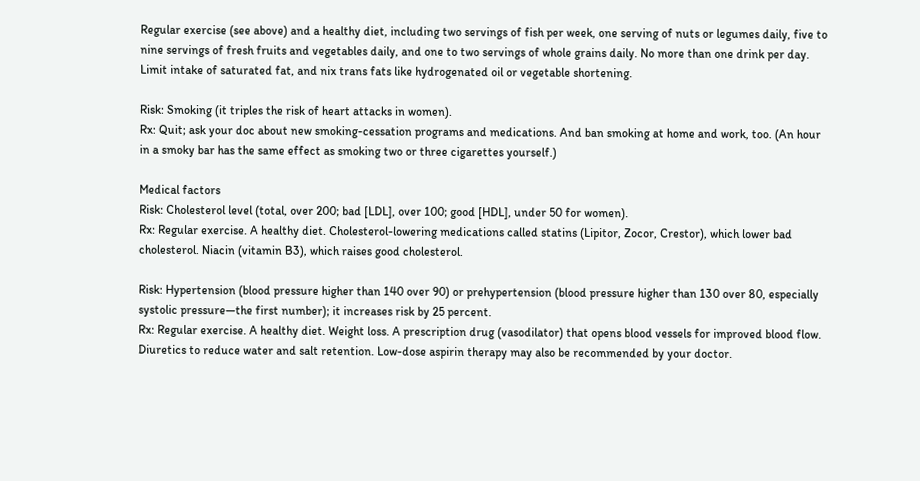Regular exercise (see above) and a healthy diet, including two servings of fish per week, one serving of nuts or legumes daily, five to nine servings of fresh fruits and vegetables daily, and one to two servings of whole grains daily. No more than one drink per day. Limit intake of saturated fat, and nix trans fats like hydrogenated oil or vegetable shortening.

Risk: Smoking (it triples the risk of heart attacks in women).
Rx: Quit; ask your doc about new smoking-cessation programs and medications. And ban smoking at home and work, too. (An hour in a smoky bar has the same effect as smoking two or three cigarettes yourself.)

Medical factors
Risk: Cholesterol level (total, over 200; bad [LDL], over 100; good [HDL], under 50 for women).
Rx: Regular exercise. A healthy diet. Cholesterol-lowering medications called statins (Lipitor, Zocor, Crestor), which lower bad cholesterol. Niacin (vitamin B3), which raises good cholesterol.

Risk: Hypertension (blood pressure higher than 140 over 90) or prehypertension (blood pressure higher than 130 over 80, especially systolic pressure—the first number); it increases risk by 25 percent.
Rx: Regular exercise. A healthy diet. Weight loss. A prescription drug (vasodilator) that opens blood vessels for improved blood flow. Diuretics to reduce water and salt retention. Low-dose aspirin therapy may also be recommended by your doctor.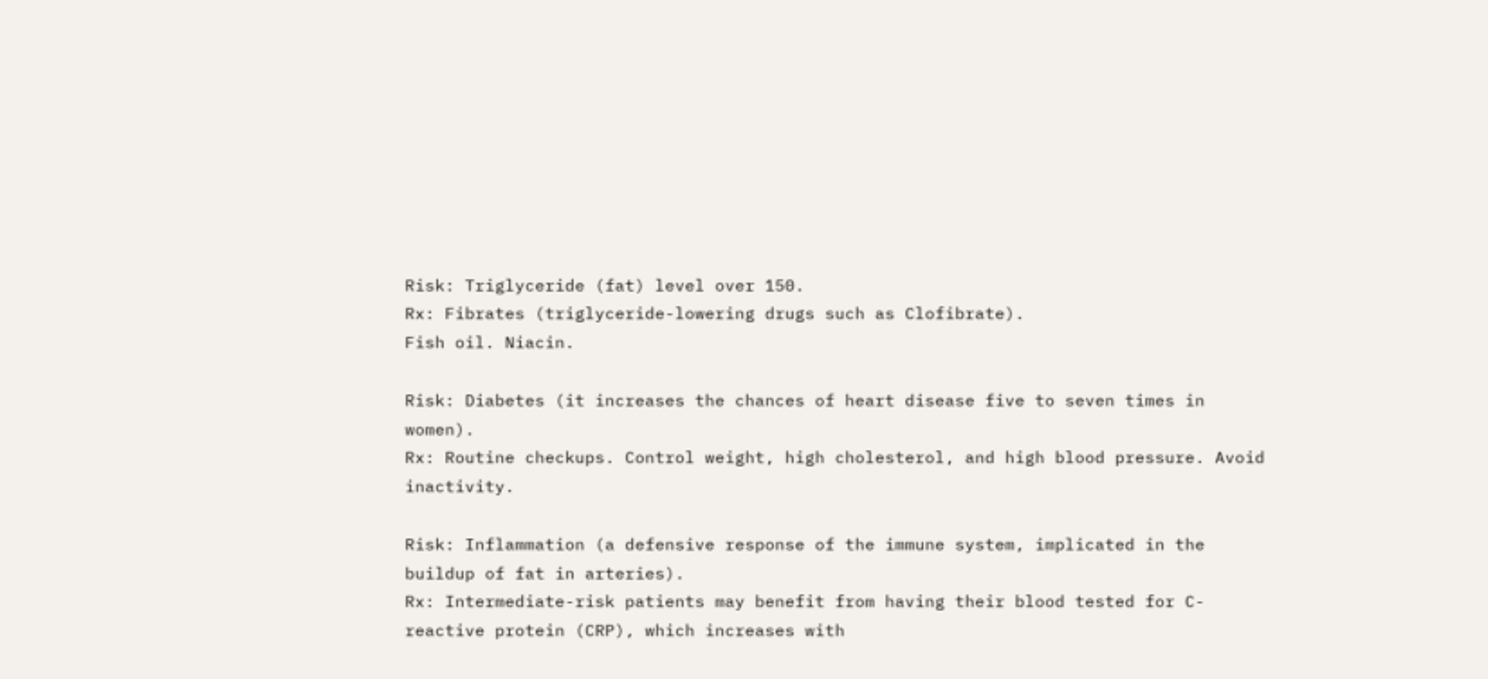Risk: Triglyceride (fat) level over 150.
Rx: Fibrates (triglyceride-lowering drugs such as Clofibrate).
Fish oil. Niacin.

Risk: Diabetes (it increases the chances of heart disease five to seven times in women).
Rx: Routine checkups. Control weight, high cholesterol, and high blood pressure. Avoid inactivity.

Risk: Inflammation (a defensive response of the immune system, implicated in the buildup of fat in arteries).
Rx: Intermediate-risk patients may benefit from having their blood tested for C-reactive protein (CRP), which increases with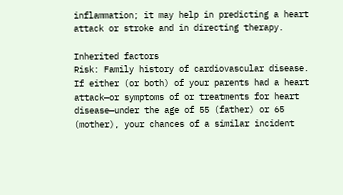inflammation; it may help in predicting a heart attack or stroke and in directing therapy.

Inherited factors
Risk: Family history of cardiovascular disease. If either (or both) of your parents had a heart attack—or symptoms of or treatments for heart disease—under the age of 55 (father) or 65 (mother), your chances of a similar incident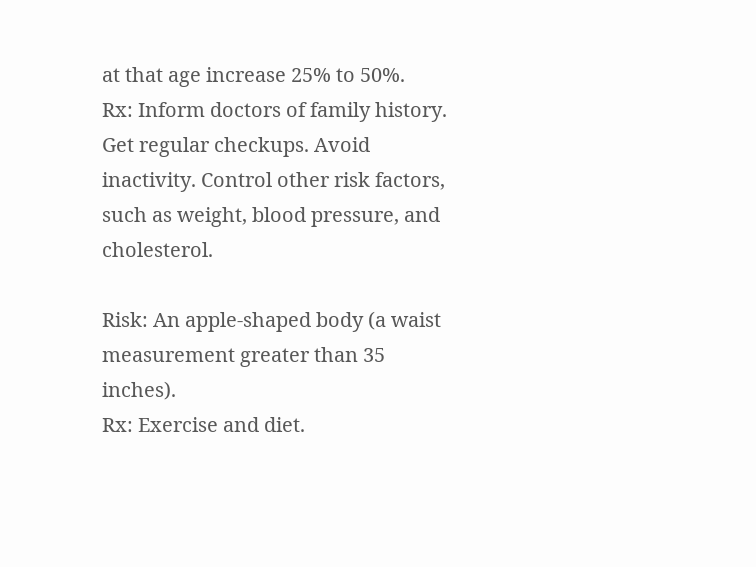at that age increase 25% to 50%.
Rx: Inform doctors of family history. Get regular checkups. Avoid inactivity. Control other risk factors, such as weight, blood pressure, and cholesterol.

Risk: An apple-shaped body (a waist measurement greater than 35 inches).
Rx: Exercise and diet.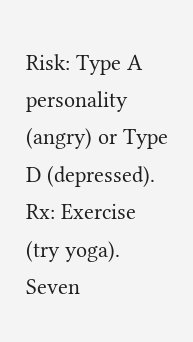Risk: Type A personality (angry) or Type D (depressed).
Rx: Exercise (try yoga). Seven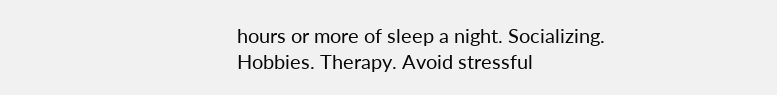hours or more of sleep a night. Socializing. Hobbies. Therapy. Avoid stressful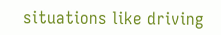situations like driving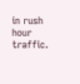in rush hour traffic.